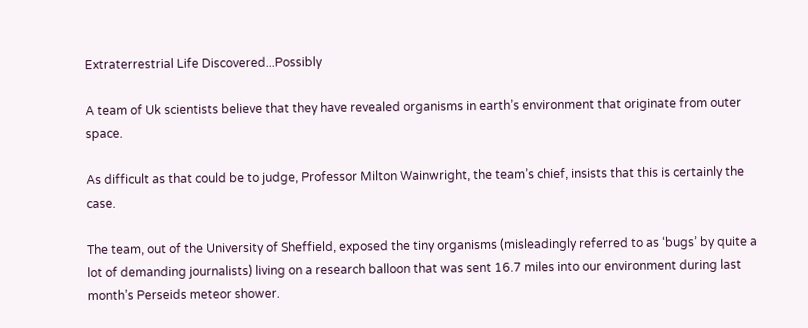Extraterrestrial Life Discovered...Possibly

A team of Uk scientists believe that they have revealed organisms in earth’s environment that originate from outer space.

As difficult as that could be to judge, Professor Milton Wainwright, the team’s chief, insists that this is certainly the case.

The team, out of the University of Sheffield, exposed the tiny organisms (misleadingly referred to as ‘bugs’ by quite a lot of demanding journalists) living on a research balloon that was sent 16.7 miles into our environment during last month’s Perseids meteor shower.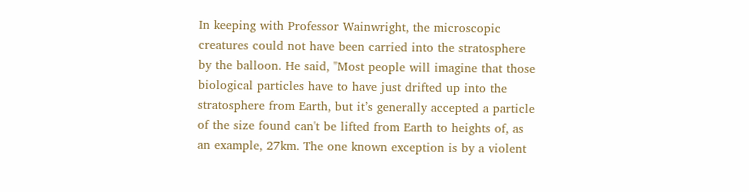In keeping with Professor Wainwright, the microscopic creatures could not have been carried into the stratosphere by the balloon. He said, "Most people will imagine that those biological particles have to have just drifted up into the stratosphere from Earth, but it’s generally accepted a particle of the size found can't be lifted from Earth to heights of, as an example, 27km. The one known exception is by a violent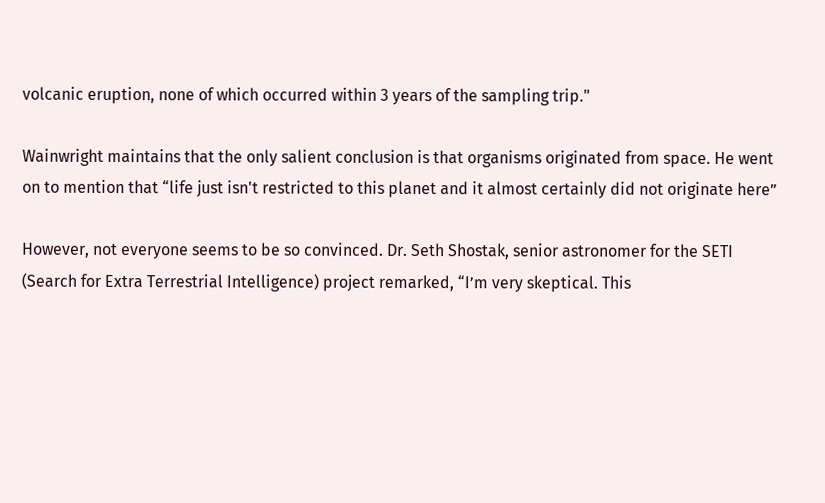volcanic eruption, none of which occurred within 3 years of the sampling trip."

Wainwright maintains that the only salient conclusion is that organisms originated from space. He went on to mention that “life just isn't restricted to this planet and it almost certainly did not originate here”

However, not everyone seems to be so convinced. Dr. Seth Shostak, senior astronomer for the SETI (Search for Extra Terrestrial Intelligence) project remarked, “I’m very skeptical. This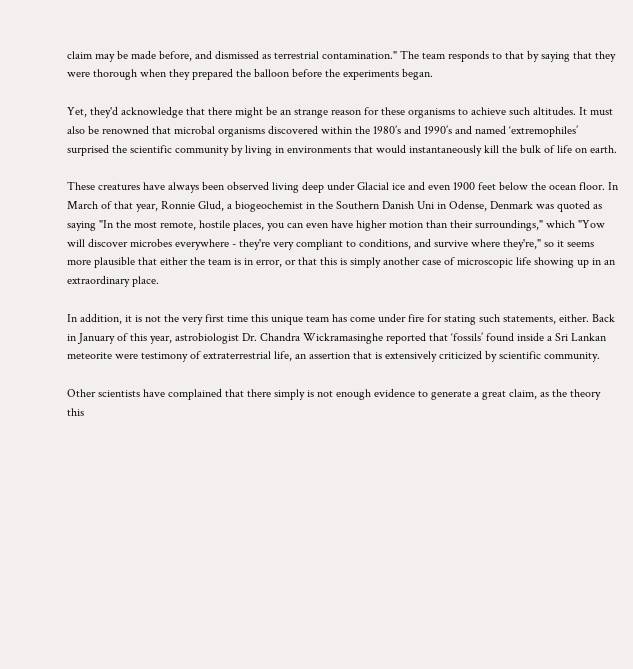claim may be made before, and dismissed as terrestrial contamination." The team responds to that by saying that they were thorough when they prepared the balloon before the experiments began.

Yet, they'd acknowledge that there might be an strange reason for these organisms to achieve such altitudes. It must also be renowned that microbal organisms discovered within the 1980’s and 1990’s and named ‘extremophiles’ surprised the scientific community by living in environments that would instantaneously kill the bulk of life on earth.

These creatures have always been observed living deep under Glacial ice and even 1900 feet below the ocean floor. In March of that year, Ronnie Glud, a biogeochemist in the Southern Danish Uni in Odense, Denmark was quoted as saying "In the most remote, hostile places, you can even have higher motion than their surroundings," which "Yow will discover microbes everywhere - they're very compliant to conditions, and survive where they're," so it seems more plausible that either the team is in error, or that this is simply another case of microscopic life showing up in an extraordinary place.

In addition, it is not the very first time this unique team has come under fire for stating such statements, either. Back in January of this year, astrobiologist Dr. Chandra Wickramasinghe reported that ‘fossils’ found inside a Sri Lankan meteorite were testimony of extraterrestrial life, an assertion that is extensively criticized by scientific community.

Other scientists have complained that there simply is not enough evidence to generate a great claim, as the theory this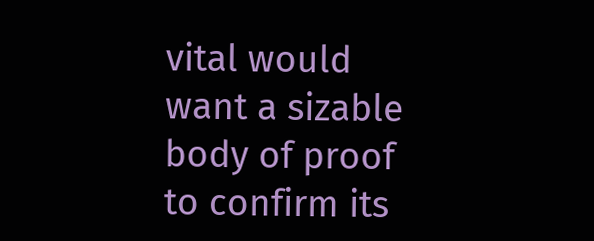vital would want a sizable body of proof to confirm its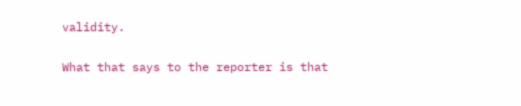validity.

What that says to the reporter is that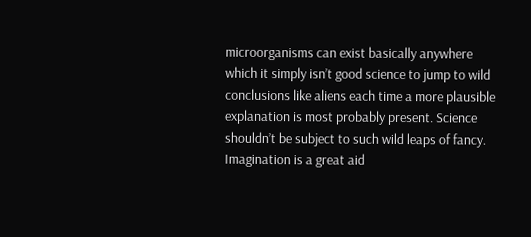microorganisms can exist basically anywhere which it simply isn’t good science to jump to wild conclusions like aliens each time a more plausible explanation is most probably present. Science shouldn’t be subject to such wild leaps of fancy. Imagination is a great aid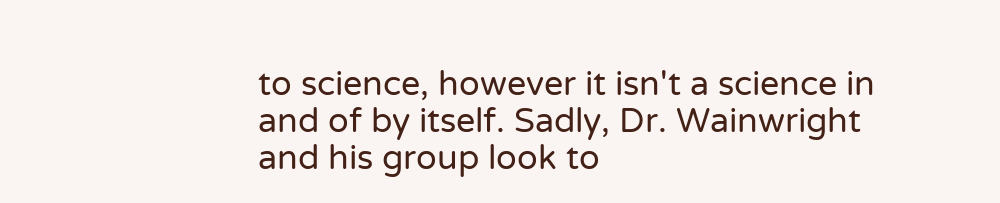to science, however it isn't a science in and of by itself. Sadly, Dr. Wainwright and his group look to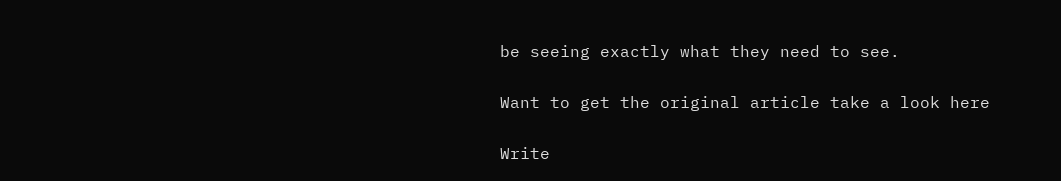be seeing exactly what they need to see.

Want to get the original article take a look here

Write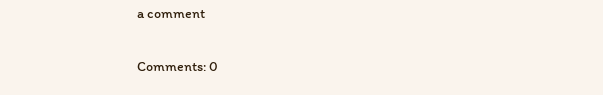a comment

Comments: 0